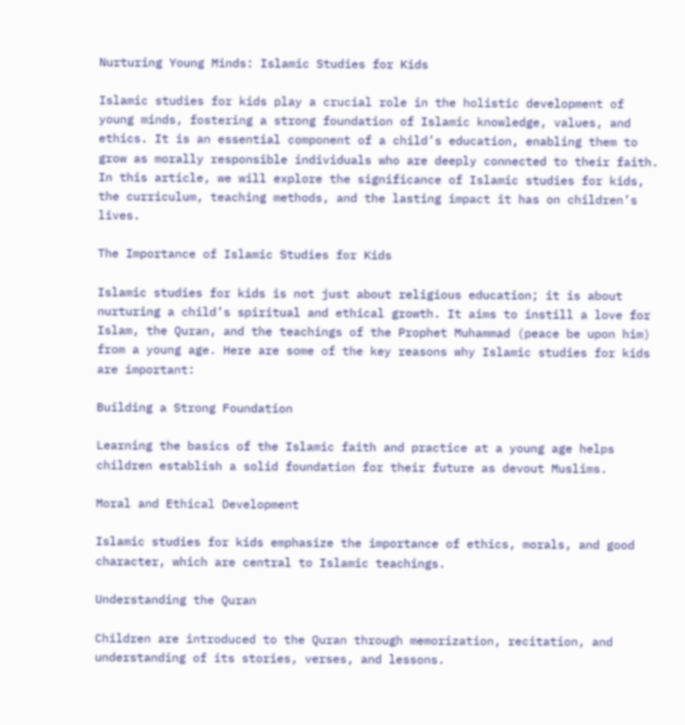Nurturing Young Minds: Islamic Studies for Kids

Islamic studies for kids play a crucial role in the holistic development of young minds, fostering a strong foundation of Islamic knowledge, values, and ethics. It is an essential component of a child’s education, enabling them to grow as morally responsible individuals who are deeply connected to their faith. In this article, we will explore the significance of Islamic studies for kids, the curriculum, teaching methods, and the lasting impact it has on children’s lives.

The Importance of Islamic Studies for Kids

Islamic studies for kids is not just about religious education; it is about nurturing a child’s spiritual and ethical growth. It aims to instill a love for Islam, the Quran, and the teachings of the Prophet Muhammad (peace be upon him) from a young age. Here are some of the key reasons why Islamic studies for kids are important:

Building a Strong Foundation

Learning the basics of the Islamic faith and practice at a young age helps children establish a solid foundation for their future as devout Muslims.

Moral and Ethical Development

Islamic studies for kids emphasize the importance of ethics, morals, and good character, which are central to Islamic teachings.

Understanding the Quran

Children are introduced to the Quran through memorization, recitation, and understanding of its stories, verses, and lessons.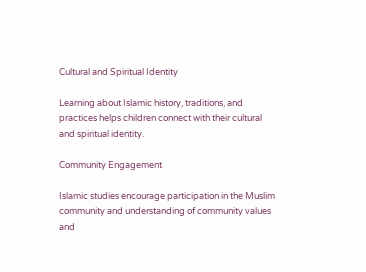Cultural and Spiritual Identity

Learning about Islamic history, traditions, and practices helps children connect with their cultural and spiritual identity.

Community Engagement

Islamic studies encourage participation in the Muslim community and understanding of community values and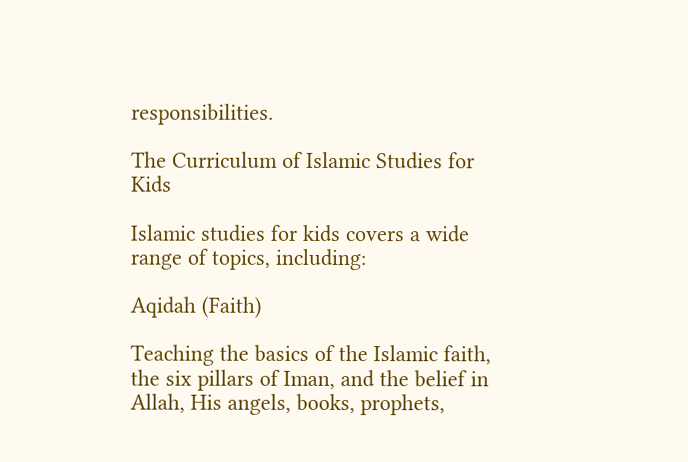responsibilities.

The Curriculum of Islamic Studies for Kids

Islamic studies for kids covers a wide range of topics, including:

Aqidah (Faith)

Teaching the basics of the Islamic faith, the six pillars of Iman, and the belief in Allah, His angels, books, prophets,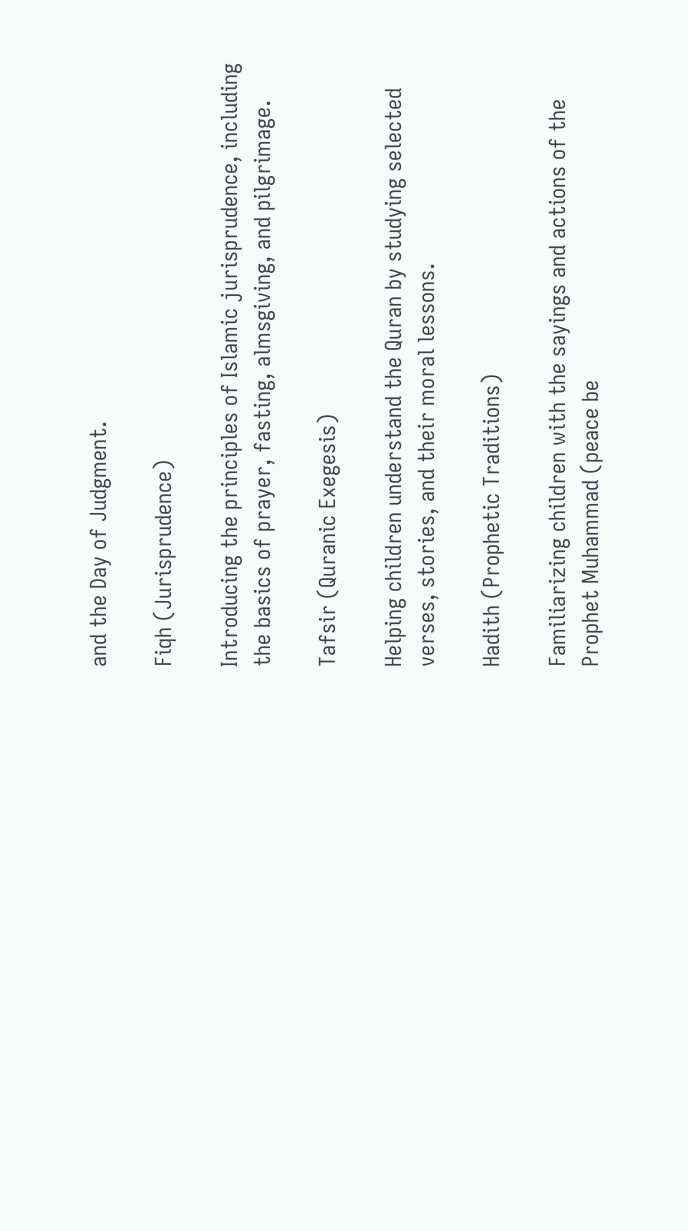and the Day of Judgment.

Fiqh (Jurisprudence)

Introducing the principles of Islamic jurisprudence, including the basics of prayer, fasting, almsgiving, and pilgrimage.

Tafsir (Quranic Exegesis)

Helping children understand the Quran by studying selected verses, stories, and their moral lessons.

Hadith (Prophetic Traditions)

Familiarizing children with the sayings and actions of the Prophet Muhammad (peace be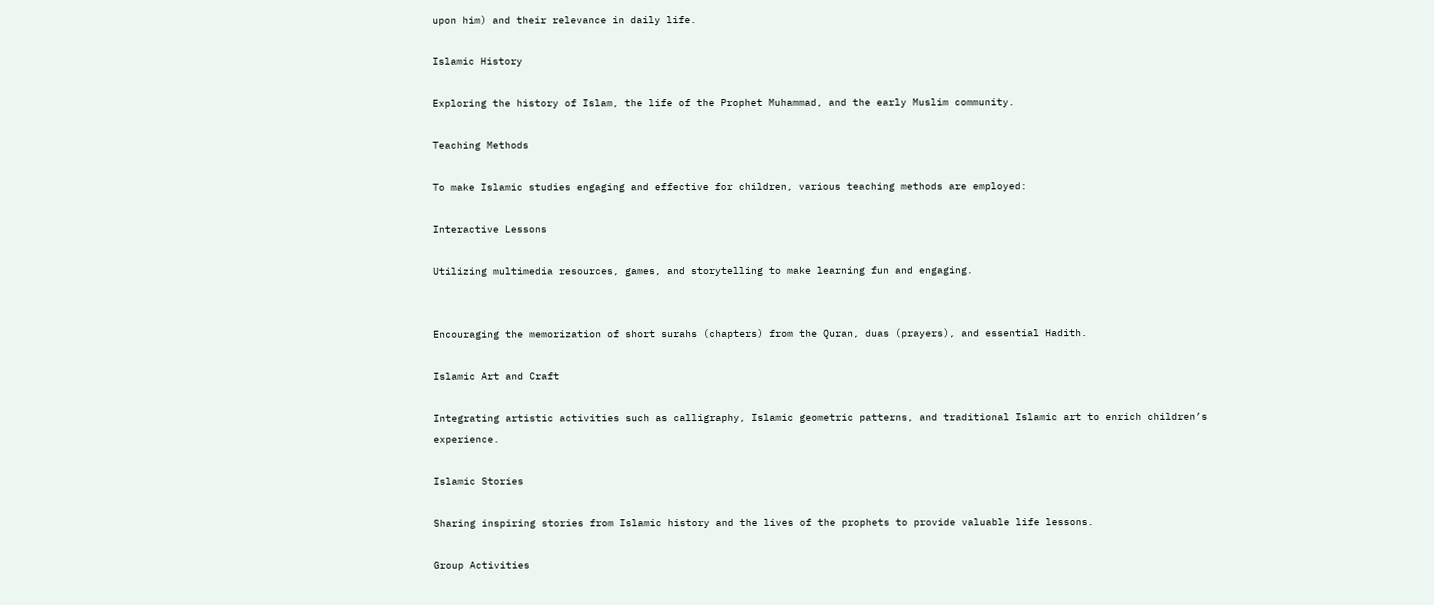upon him) and their relevance in daily life.

Islamic History

Exploring the history of Islam, the life of the Prophet Muhammad, and the early Muslim community.

Teaching Methods

To make Islamic studies engaging and effective for children, various teaching methods are employed:

Interactive Lessons

Utilizing multimedia resources, games, and storytelling to make learning fun and engaging.


Encouraging the memorization of short surahs (chapters) from the Quran, duas (prayers), and essential Hadith.

Islamic Art and Craft

Integrating artistic activities such as calligraphy, Islamic geometric patterns, and traditional Islamic art to enrich children’s experience.

Islamic Stories

Sharing inspiring stories from Islamic history and the lives of the prophets to provide valuable life lessons.

Group Activities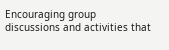Encouraging group discussions and activities that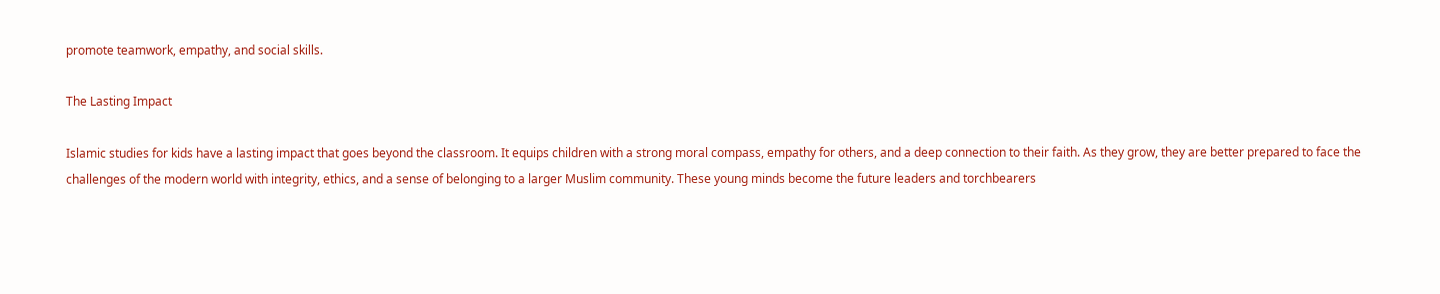promote teamwork, empathy, and social skills.

The Lasting Impact

Islamic studies for kids have a lasting impact that goes beyond the classroom. It equips children with a strong moral compass, empathy for others, and a deep connection to their faith. As they grow, they are better prepared to face the challenges of the modern world with integrity, ethics, and a sense of belonging to a larger Muslim community. These young minds become the future leaders and torchbearers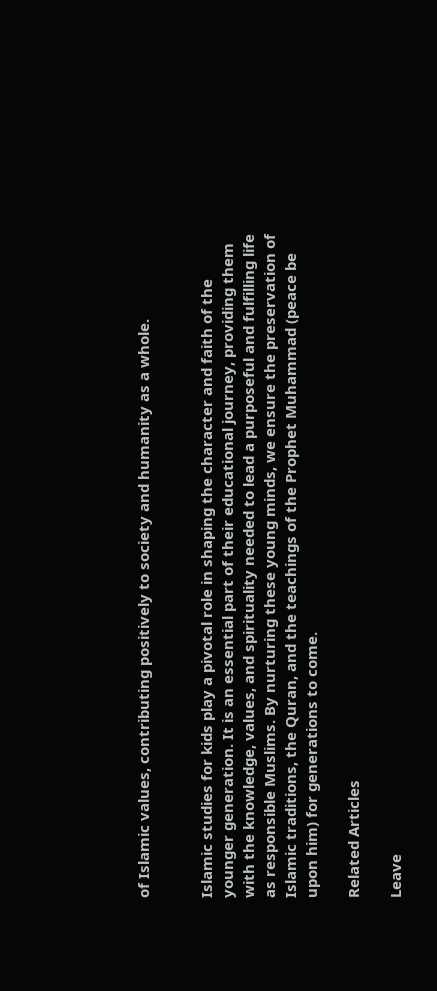of Islamic values, contributing positively to society and humanity as a whole.


Islamic studies for kids play a pivotal role in shaping the character and faith of the younger generation. It is an essential part of their educational journey, providing them with the knowledge, values, and spirituality needed to lead a purposeful and fulfilling life as responsible Muslims. By nurturing these young minds, we ensure the preservation of Islamic traditions, the Quran, and the teachings of the Prophet Muhammad (peace be upon him) for generations to come.

Related Articles

Leave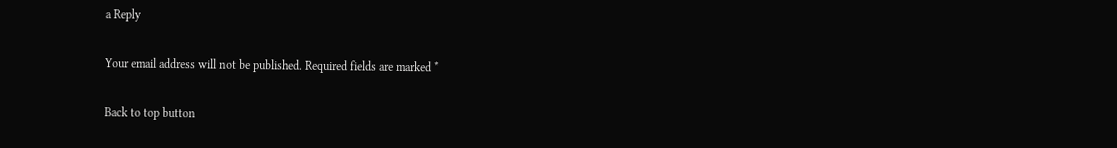a Reply

Your email address will not be published. Required fields are marked *

Back to top button